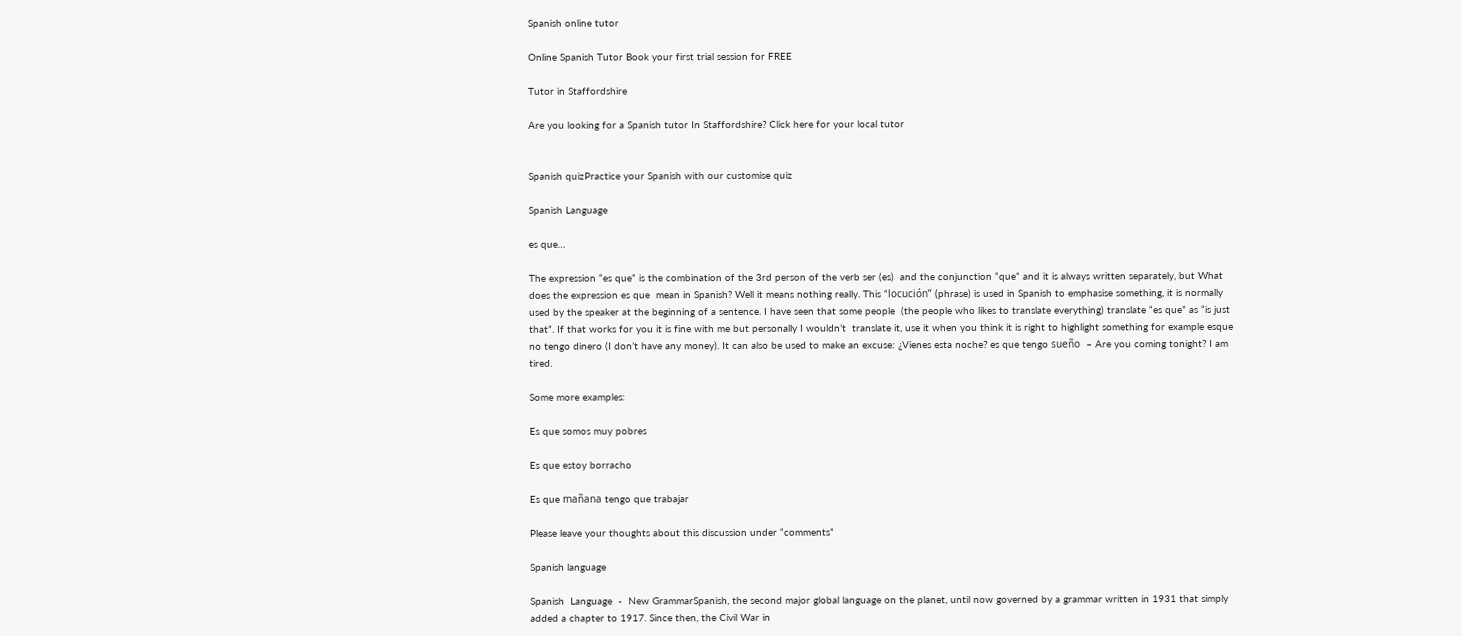Spanish online tutor

Online Spanish Tutor Book your first trial session for FREE

Tutor in Staffordshire

Are you looking for a Spanish tutor In Staffordshire? Click here for your local tutor


Spanish quizPractice your Spanish with our customise quiz

Spanish Language

es que…

The expression “es que” is the combination of the 3rd person of the verb ser (es)  and the conjunction “que” and it is always written separately, but What does the expression es que  mean in Spanish? Well it means nothing really. This “locución” (phrase) is used in Spanish to emphasise something, it is normally used by the speaker at the beginning of a sentence. I have seen that some people  (the people who likes to translate everything) translate “es que” as “is just that”. If that works for you it is fine with me but personally I wouldn’t  translate it, use it when you think it is right to highlight something for example esque no tengo dinero (I don’t have any money). It can also be used to make an excuse: ¿Vienes esta noche? es que tengo sueño  – Are you coming tonight? I am tired.

Some more examples:

Es que somos muy pobres

Es que estoy borracho

Es que mañana tengo que trabajar

Please leave your thoughts about this discussion under “comments”

Spanish language

Spanish  Language  -  New GrammarSpanish, the second major global language on the planet, until now governed by a grammar written in 1931 that simply added a chapter to 1917. Since then, the Civil War in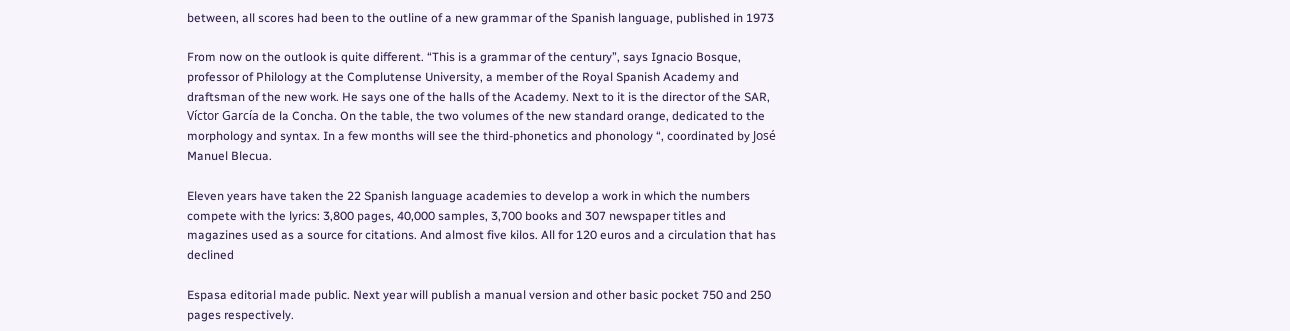between, all scores had been to the outline of a new grammar of the Spanish language, published in 1973

From now on the outlook is quite different. “This is a grammar of the century”, says Ignacio Bosque, professor of Philology at the Complutense University, a member of the Royal Spanish Academy and draftsman of the new work. He says one of the halls of the Academy. Next to it is the director of the SAR, Víctor García de la Concha. On the table, the two volumes of the new standard orange, dedicated to the morphology and syntax. In a few months will see the third-phonetics and phonology “, coordinated by José Manuel Blecua.

Eleven years have taken the 22 Spanish language academies to develop a work in which the numbers compete with the lyrics: 3,800 pages, 40,000 samples, 3,700 books and 307 newspaper titles and magazines used as a source for citations. And almost five kilos. All for 120 euros and a circulation that has declined

Espasa editorial made public. Next year will publish a manual version and other basic pocket 750 and 250 pages respectively.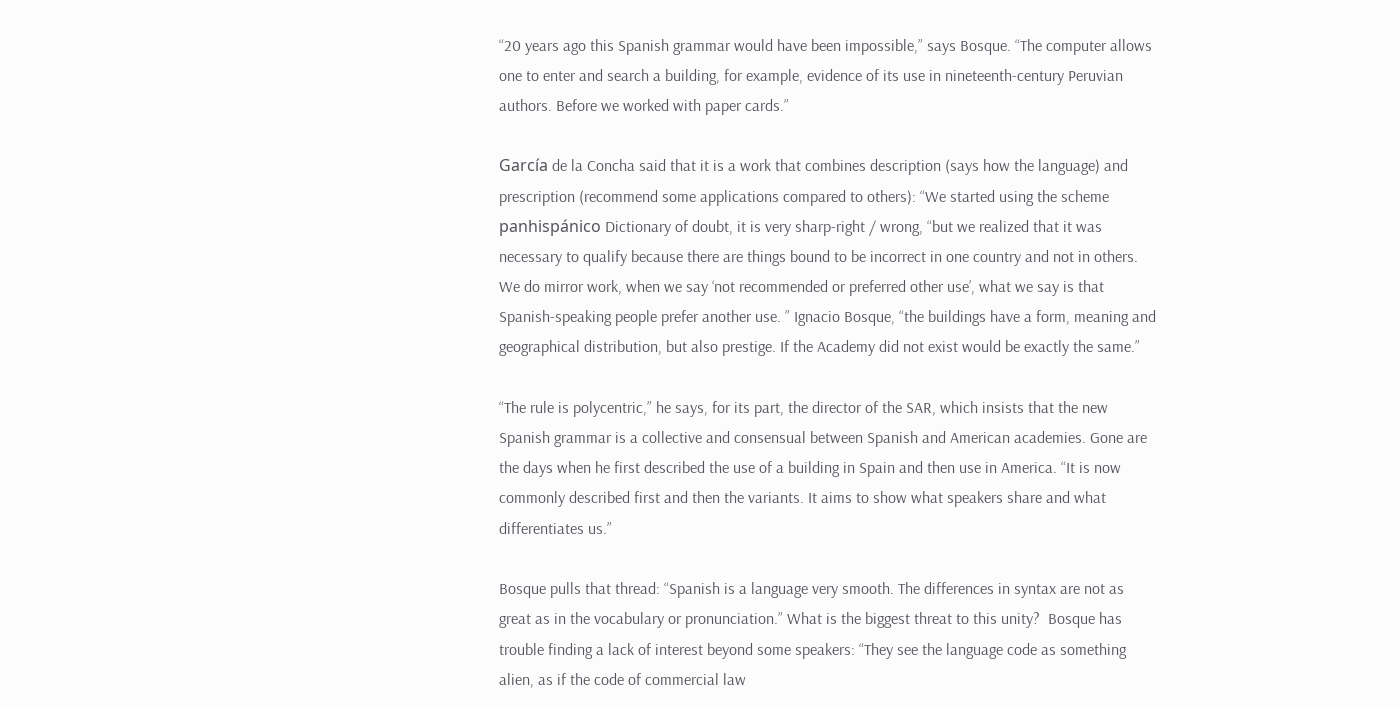“20 years ago this Spanish grammar would have been impossible,” says Bosque. “The computer allows one to enter and search a building, for example, evidence of its use in nineteenth-century Peruvian authors. Before we worked with paper cards.”

García de la Concha said that it is a work that combines description (says how the language) and prescription (recommend some applications compared to others): “We started using the scheme panhispánico Dictionary of doubt, it is very sharp-right / wrong, “but we realized that it was necessary to qualify because there are things bound to be incorrect in one country and not in others. We do mirror work, when we say ‘not recommended or preferred other use’, what we say is that Spanish-speaking people prefer another use. ” Ignacio Bosque, “the buildings have a form, meaning and geographical distribution, but also prestige. If the Academy did not exist would be exactly the same.”

“The rule is polycentric,” he says, for its part, the director of the SAR, which insists that the new Spanish grammar is a collective and consensual between Spanish and American academies. Gone are the days when he first described the use of a building in Spain and then use in America. “It is now commonly described first and then the variants. It aims to show what speakers share and what differentiates us.”

Bosque pulls that thread: “Spanish is a language very smooth. The differences in syntax are not as great as in the vocabulary or pronunciation.” What is the biggest threat to this unity?  Bosque has trouble finding a lack of interest beyond some speakers: “They see the language code as something alien, as if the code of commercial law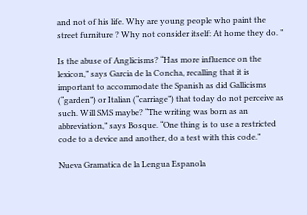and not of his life. Why are young people who paint the street furniture ? Why not consider itself: At home they do. ”

Is the abuse of Anglicisms? “Has more influence on the lexicon,” says Garcia de la Concha, recalling that it is important to accommodate the Spanish as did Gallicisms (“garden”) or Italian (“carriage”) that today do not perceive as such. Will SMS maybe? “The writing was born as an abbreviation,” says Bosque. “One thing is to use a restricted code to a device and another, do a test with this code.”

Nueva Gramatica de la Lengua Espanola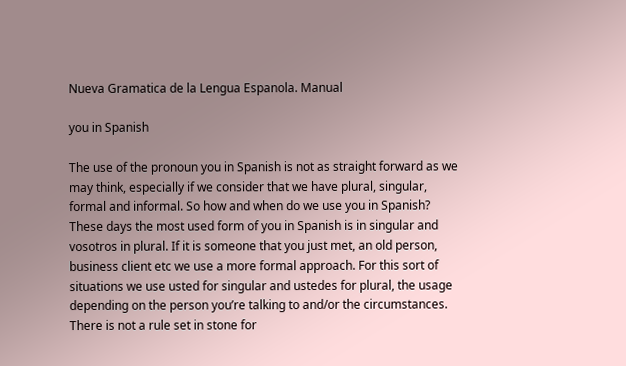Nueva Gramatica de la Lengua Espanola. Manual

you in Spanish

The use of the pronoun you in Spanish is not as straight forward as we may think, especially if we consider that we have plural, singular, formal and informal. So how and when do we use you in Spanish? These days the most used form of you in Spanish is in singular and vosotros in plural. If it is someone that you just met, an old person, business client etc we use a more formal approach. For this sort of situations we use usted for singular and ustedes for plural, the usage depending on the person you’re talking to and/or the circumstances. There is not a rule set in stone for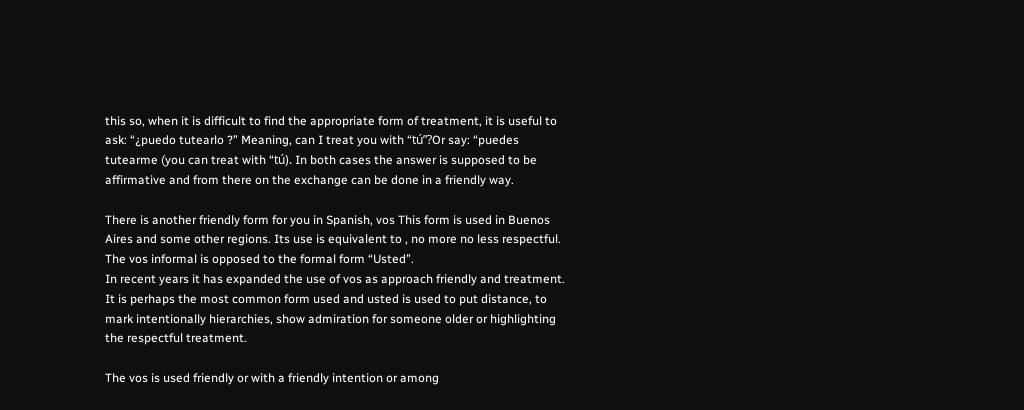this so, when it is difficult to find the appropriate form of treatment, it is useful to ask: “¿puedo tutearlo ?” Meaning, can I treat you with “tú”?Or say: “puedes tutearme (you can treat with “tú). In both cases the answer is supposed to be affirmative and from there on the exchange can be done in a friendly way.

There is another friendly form for you in Spanish, vos This form is used in Buenos Aires and some other regions. Its use is equivalent to , no more no less respectful. The vos informal is opposed to the formal form “Usted”.
In recent years it has expanded the use of vos as approach friendly and treatment. It is perhaps the most common form used and usted is used to put distance, to mark intentionally hierarchies, show admiration for someone older or highlighting the respectful treatment.

The vos is used friendly or with a friendly intention or among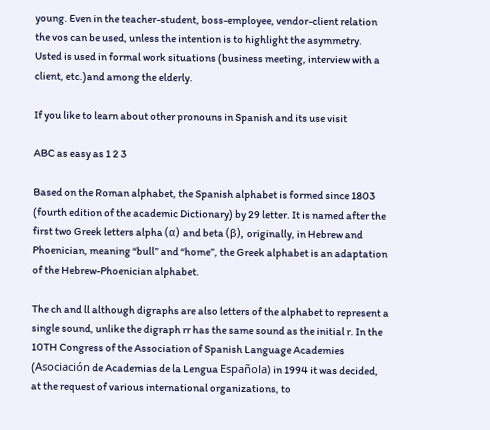young. Even in the teacher-student, boss-employee, vendor-client relation the vos can be used, unless the intention is to highlight the asymmetry.
Usted is used in formal work situations (business meeting, interview with a client, etc.)and among the elderly.

If you like to learn about other pronouns in Spanish and its use visit

ABC as easy as 1 2 3

Based on the Roman alphabet, the Spanish alphabet is formed since 1803 (fourth edition of the academic Dictionary) by 29 letter. It is named after the first two Greek letters alpha (α) and beta (β), originally, in Hebrew and Phoenician, meaning “bull” and “home”, the Greek alphabet is an adaptation of the Hebrew-Phoenician alphabet.

The ch and ll although digraphs are also letters of the alphabet to represent a single sound, unlike the digraph rr has the same sound as the initial r. In the 10TH Congress of the Association of Spanish Language Academies (Asociación de Academias de la Lengua Española) in 1994 it was decided, at the request of various international organizations, to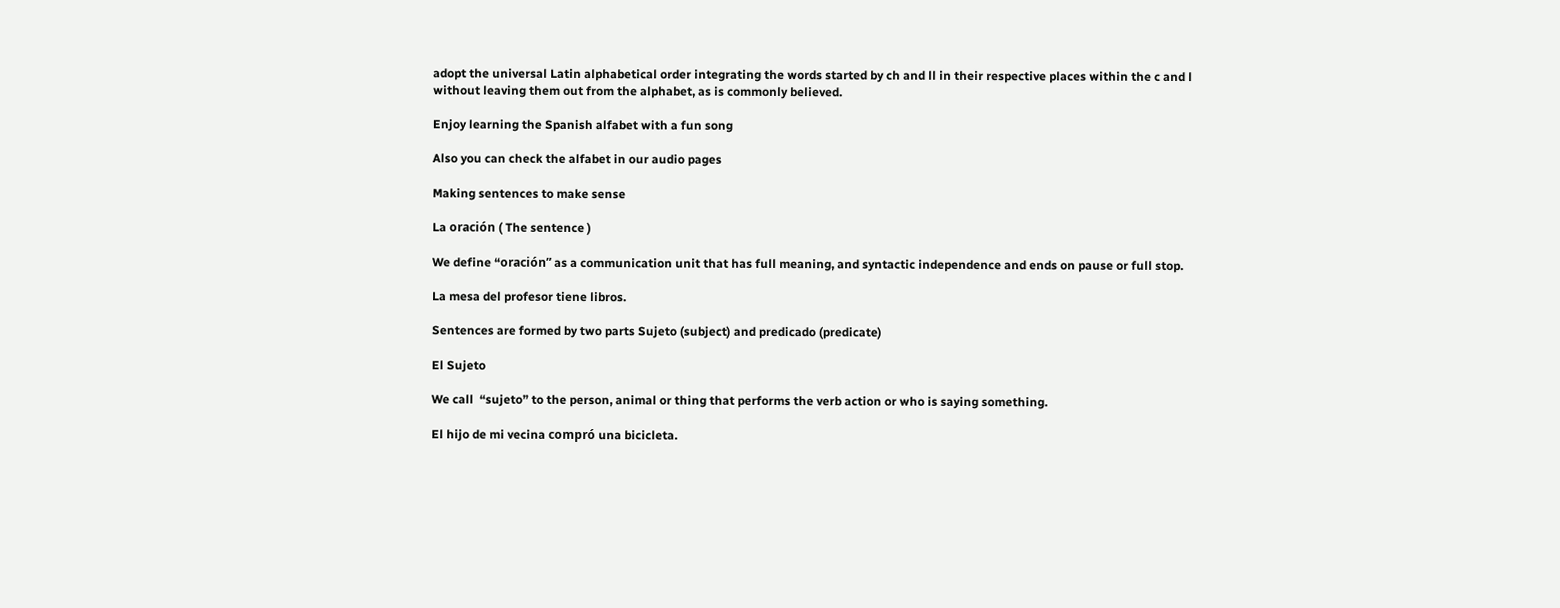adopt the universal Latin alphabetical order integrating the words started by ch and ll in their respective places within the c and l without leaving them out from the alphabet, as is commonly believed.

Enjoy learning the Spanish alfabet with a fun song

Also you can check the alfabet in our audio pages

Making sentences to make sense

La oración ( The sentence )

We define “oración” as a communication unit that has full meaning, and syntactic independence and ends on pause or full stop.

La mesa del profesor tiene libros.

Sentences are formed by two parts Sujeto (subject) and predicado (predicate)

El Sujeto

We call  “sujeto” to the person, animal or thing that performs the verb action or who is saying something.

El hijo de mi vecina compró una bicicleta.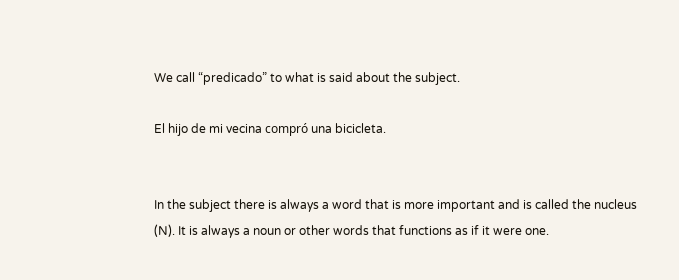We call “predicado” to what is said about the subject.

El hijo de mi vecina compró una bicicleta.


In the subject there is always a word that is more important and is called the nucleus (N). It is always a noun or other words that functions as if it were one.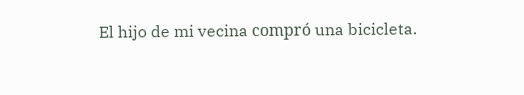El hijo de mi vecina compró una bicicleta.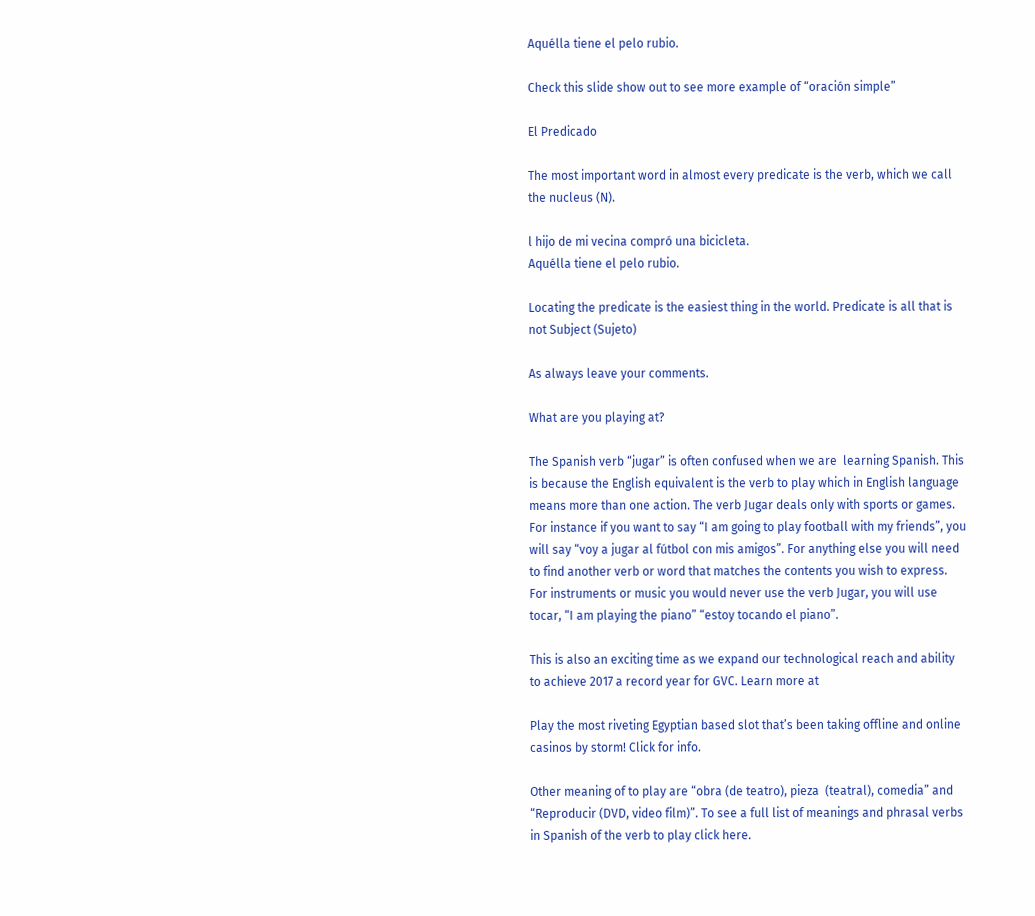Aquélla tiene el pelo rubio.

Check this slide show out to see more example of “oración simple”

El Predicado

The most important word in almost every predicate is the verb, which we call the nucleus (N).

l hijo de mi vecina compró una bicicleta.
Aquélla tiene el pelo rubio.

Locating the predicate is the easiest thing in the world. Predicate is all that is not Subject (Sujeto)

As always leave your comments.

What are you playing at?

The Spanish verb “jugar” is often confused when we are  learning Spanish. This is because the English equivalent is the verb to play which in English language means more than one action. The verb Jugar deals only with sports or games. For instance if you want to say “I am going to play football with my friends”, you will say “voy a jugar al fútbol con mis amigos”. For anything else you will need to find another verb or word that matches the contents you wish to express. For instruments or music you would never use the verb Jugar, you will use tocar, “I am playing the piano” “estoy tocando el piano”.

This is also an exciting time as we expand our technological reach and ability to achieve 2017 a record year for GVC. Learn more at

Play the most riveting Egyptian based slot that’s been taking offline and online casinos by storm! Click for info.

Other meaning of to play are “obra (de teatro), pieza  (teatral), comedia” and “Reproducir (DVD, video film)”. To see a full list of meanings and phrasal verbs in Spanish of the verb to play click here.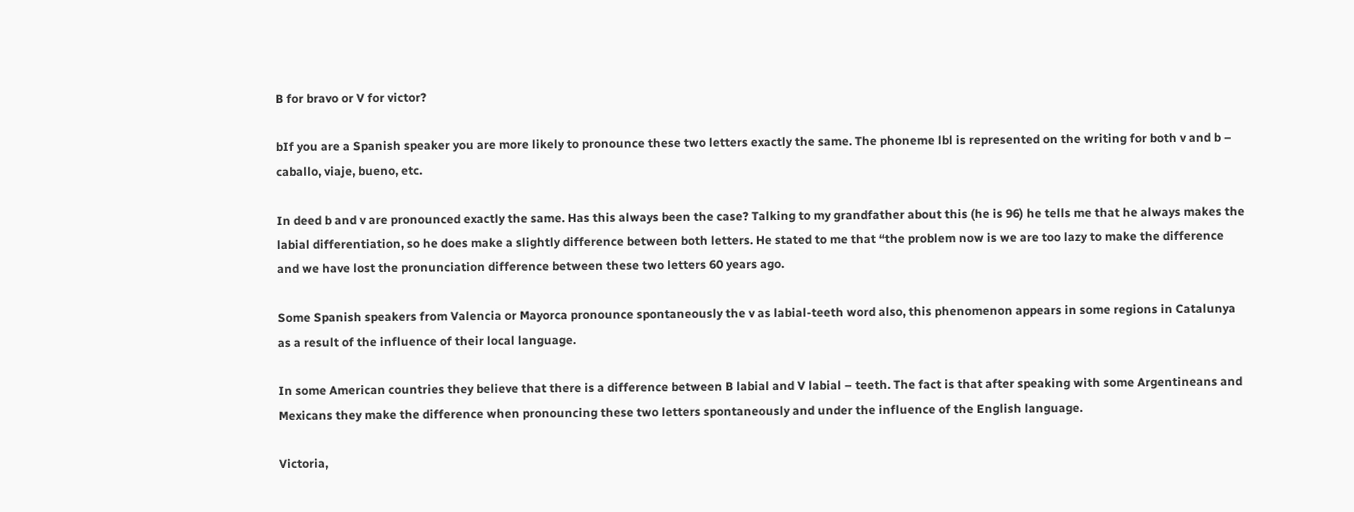B for bravo or V for victor?

bIf you are a Spanish speaker you are more likely to pronounce these two letters exactly the same. The phoneme lbl is represented on the writing for both v and b – caballo, viaje, bueno, etc.

In deed b and v are pronounced exactly the same. Has this always been the case? Talking to my grandfather about this (he is 96) he tells me that he always makes the labial differentiation, so he does make a slightly difference between both letters. He stated to me that “the problem now is we are too lazy to make the difference and we have lost the pronunciation difference between these two letters 60 years ago.

Some Spanish speakers from Valencia or Mayorca pronounce spontaneously the v as labial-teeth word also, this phenomenon appears in some regions in Catalunya as a result of the influence of their local language.

In some American countries they believe that there is a difference between B labial and V labial – teeth. The fact is that after speaking with some Argentineans and Mexicans they make the difference when pronouncing these two letters spontaneously and under the influence of the English language.

Victoria,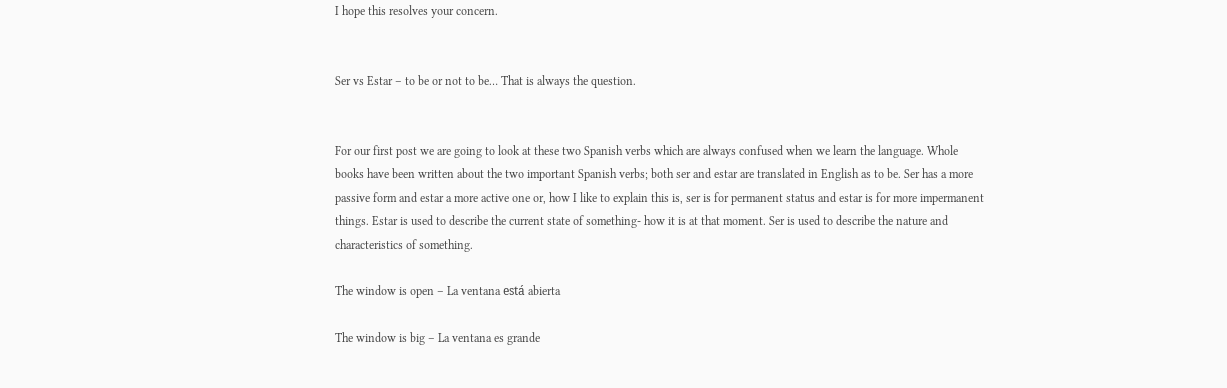I hope this resolves your concern.


Ser vs Estar – to be or not to be… That is always the question.


For our first post we are going to look at these two Spanish verbs which are always confused when we learn the language. Whole books have been written about the two important Spanish verbs; both ser and estar are translated in English as to be. Ser has a more passive form and estar a more active one or, how I like to explain this is, ser is for permanent status and estar is for more impermanent things. Estar is used to describe the current state of something- how it is at that moment. Ser is used to describe the nature and characteristics of something.

The window is open – La ventana está abierta

The window is big – La ventana es grande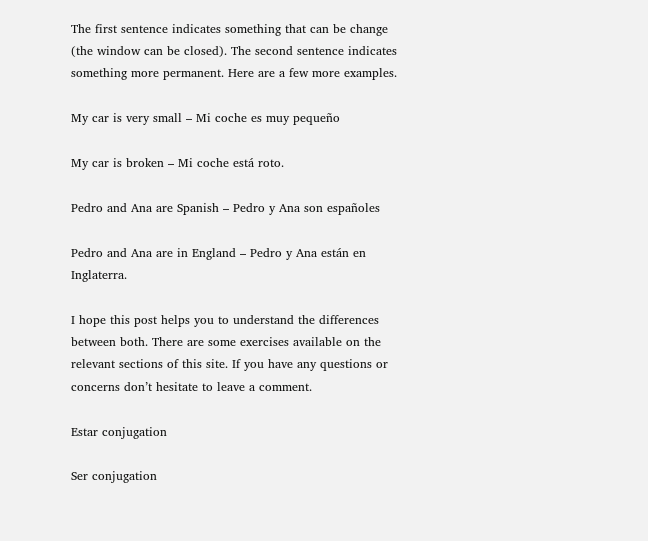The first sentence indicates something that can be change (the window can be closed). The second sentence indicates something more permanent. Here are a few more examples.

My car is very small – Mi coche es muy pequeño

My car is broken – Mi coche está roto.

Pedro and Ana are Spanish – Pedro y Ana son españoles

Pedro and Ana are in England – Pedro y Ana están en Inglaterra.

I hope this post helps you to understand the differences between both. There are some exercises available on the relevant sections of this site. If you have any questions or concerns don’t hesitate to leave a comment.

Estar conjugation

Ser conjugation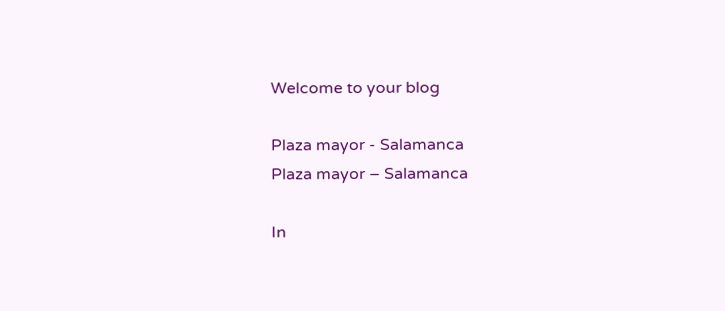Welcome to your blog

Plaza mayor - Salamanca
Plaza mayor – Salamanca

In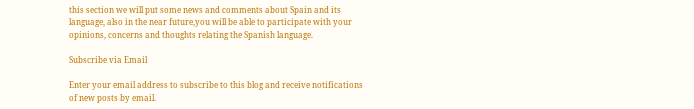this section we will put some news and comments about Spain and its language, also in the near future,you will be able to participate with your opinions, concerns and thoughts relating the Spanish language.

Subscribe via Email

Enter your email address to subscribe to this blog and receive notifications of new posts by email.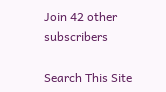Join 42 other subscribers

Search This Site